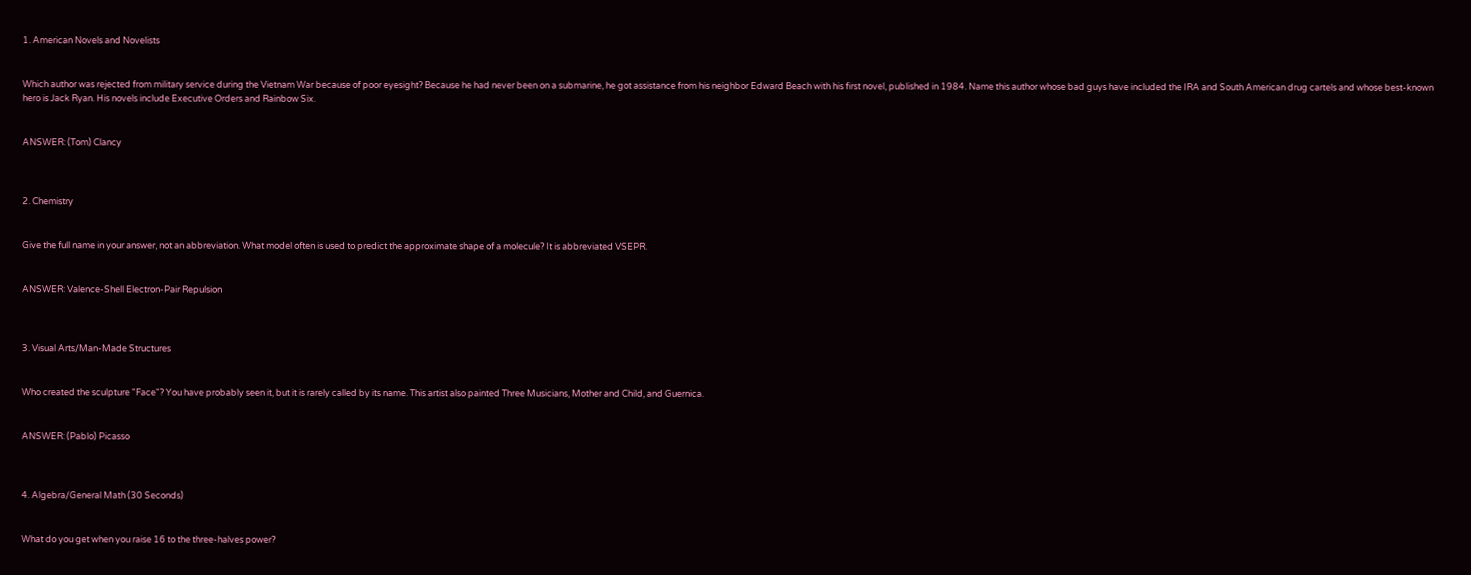1. American Novels and Novelists


Which author was rejected from military service during the Vietnam War because of poor eyesight? Because he had never been on a submarine, he got assistance from his neighbor Edward Beach with his first novel, published in 1984. Name this author whose bad guys have included the IRA and South American drug cartels and whose best-known hero is Jack Ryan. His novels include Executive Orders and Rainbow Six.


ANSWER: (Tom) Clancy



2. Chemistry


Give the full name in your answer, not an abbreviation. What model often is used to predict the approximate shape of a molecule? It is abbreviated VSEPR.


ANSWER: Valence-Shell Electron-Pair Repulsion



3. Visual Arts/Man-Made Structures


Who created the sculpture "Face"? You have probably seen it, but it is rarely called by its name. This artist also painted Three Musicians, Mother and Child, and Guernica.


ANSWER: (Pablo) Picasso



4. Algebra/General Math (30 Seconds)


What do you get when you raise 16 to the three-halves power?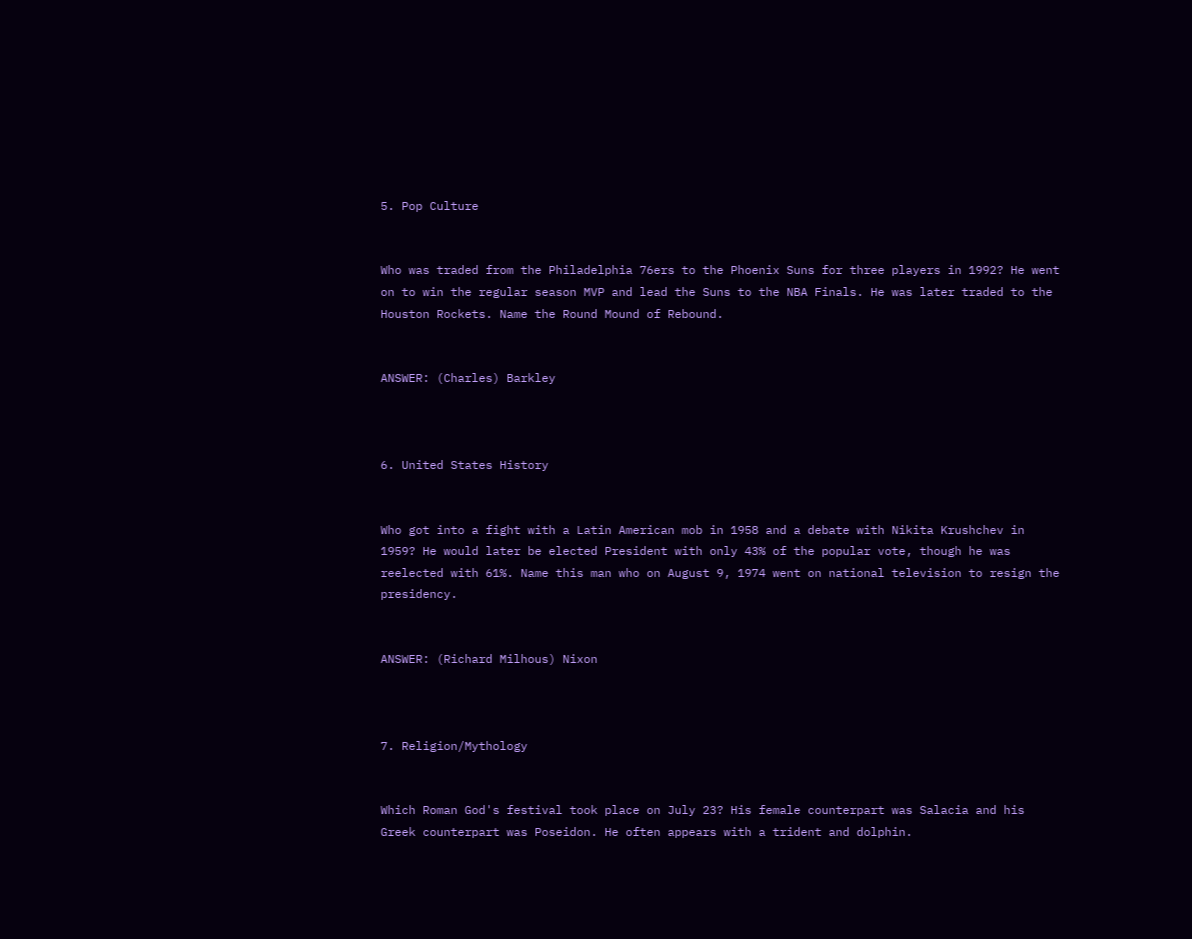5. Pop Culture


Who was traded from the Philadelphia 76ers to the Phoenix Suns for three players in 1992? He went on to win the regular season MVP and lead the Suns to the NBA Finals. He was later traded to the Houston Rockets. Name the Round Mound of Rebound.


ANSWER: (Charles) Barkley



6. United States History


Who got into a fight with a Latin American mob in 1958 and a debate with Nikita Krushchev in 1959? He would later be elected President with only 43% of the popular vote, though he was reelected with 61%. Name this man who on August 9, 1974 went on national television to resign the presidency.


ANSWER: (Richard Milhous) Nixon



7. Religion/Mythology


Which Roman God's festival took place on July 23? His female counterpart was Salacia and his Greek counterpart was Poseidon. He often appears with a trident and dolphin.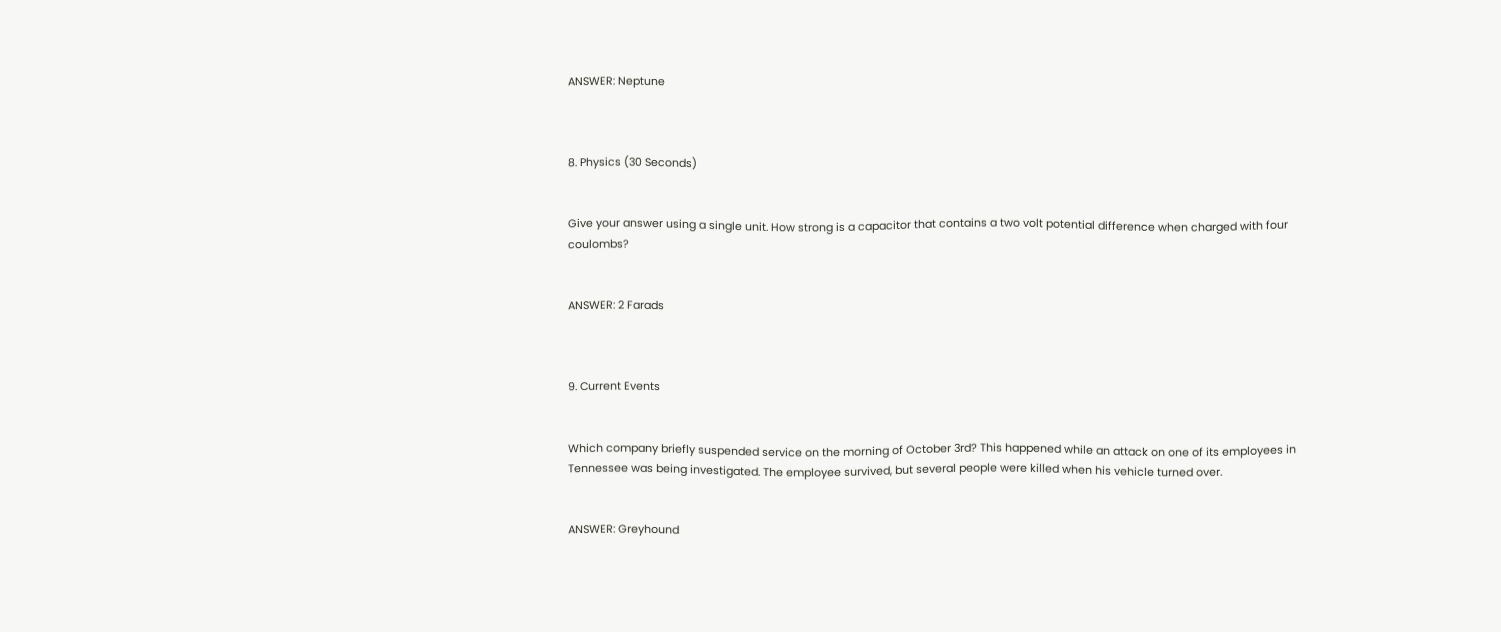ANSWER: Neptune



8. Physics (30 Seconds)


Give your answer using a single unit. How strong is a capacitor that contains a two volt potential difference when charged with four coulombs?


ANSWER: 2 Farads



9. Current Events


Which company briefly suspended service on the morning of October 3rd? This happened while an attack on one of its employees in Tennessee was being investigated. The employee survived, but several people were killed when his vehicle turned over.


ANSWER: Greyhound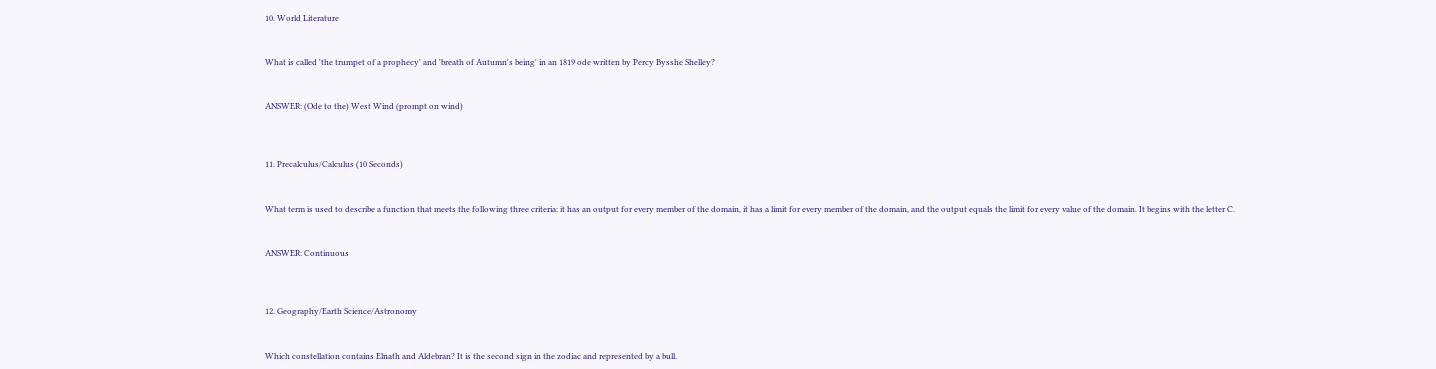10. World Literature


What is called 'the trumpet of a prophecy' and 'breath of Autumn's being' in an 1819 ode written by Percy Bysshe Shelley?


ANSWER: (Ode to the) West Wind (prompt on wind)



11. Precalculus/Calculus (10 Seconds)


What term is used to describe a function that meets the following three criteria: it has an output for every member of the domain, it has a limit for every member of the domain, and the output equals the limit for every value of the domain. It begins with the letter C.


ANSWER: Continuous



12. Geography/Earth Science/Astronomy


Which constellation contains Elnath and Aldebran? It is the second sign in the zodiac and represented by a bull.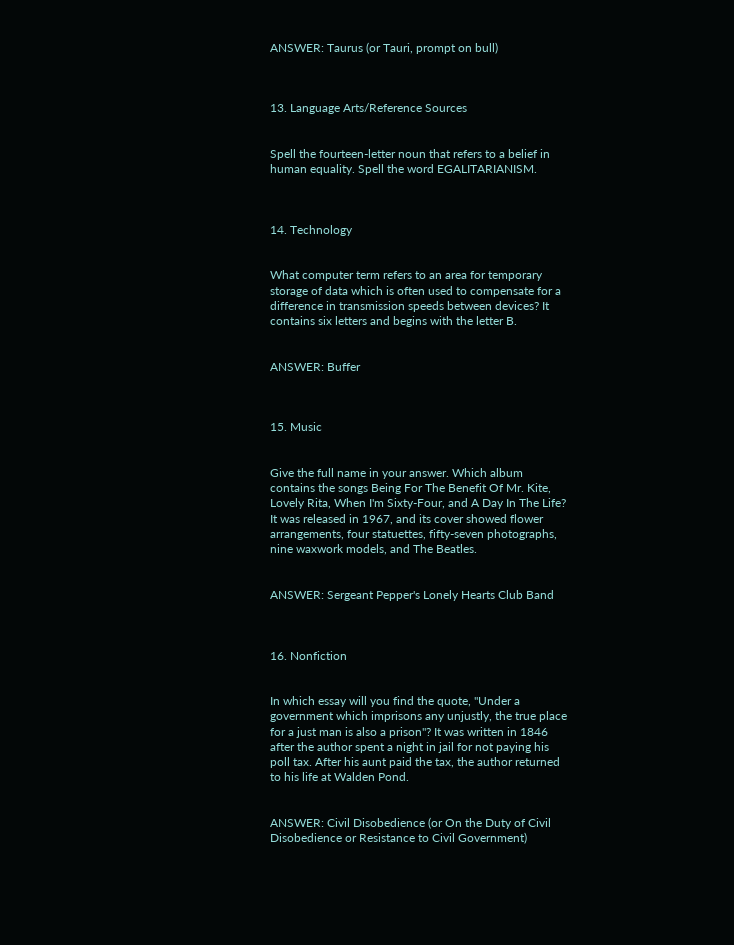ANSWER: Taurus (or Tauri, prompt on bull)



13. Language Arts/Reference Sources


Spell the fourteen-letter noun that refers to a belief in human equality. Spell the word EGALITARIANISM.



14. Technology


What computer term refers to an area for temporary storage of data which is often used to compensate for a difference in transmission speeds between devices? It contains six letters and begins with the letter B.


ANSWER: Buffer



15. Music


Give the full name in your answer. Which album contains the songs Being For The Benefit Of Mr. Kite, Lovely Rita, When I'm Sixty-Four, and A Day In The Life? It was released in 1967, and its cover showed flower arrangements, four statuettes, fifty-seven photographs, nine waxwork models, and The Beatles.


ANSWER: Sergeant Pepper's Lonely Hearts Club Band



16. Nonfiction


In which essay will you find the quote, "Under a government which imprisons any unjustly, the true place for a just man is also a prison"? It was written in 1846 after the author spent a night in jail for not paying his poll tax. After his aunt paid the tax, the author returned to his life at Walden Pond.


ANSWER: Civil Disobedience (or On the Duty of Civil Disobedience or Resistance to Civil Government)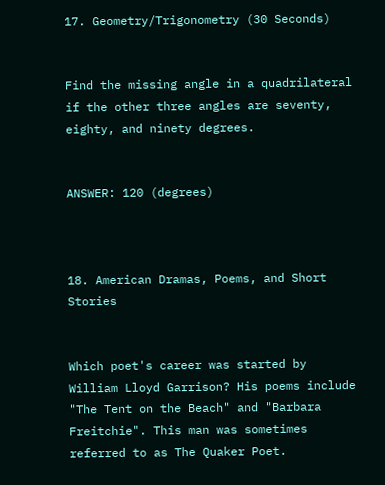17. Geometry/Trigonometry (30 Seconds)


Find the missing angle in a quadrilateral if the other three angles are seventy, eighty, and ninety degrees.


ANSWER: 120 (degrees)



18. American Dramas, Poems, and Short Stories


Which poet's career was started by William Lloyd Garrison? His poems include "The Tent on the Beach" and "Barbara Freitchie". This man was sometimes referred to as The Quaker Poet.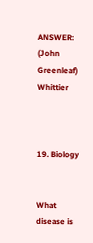ANSWER: (John Greenleaf) Whittier



19. Biology


What disease is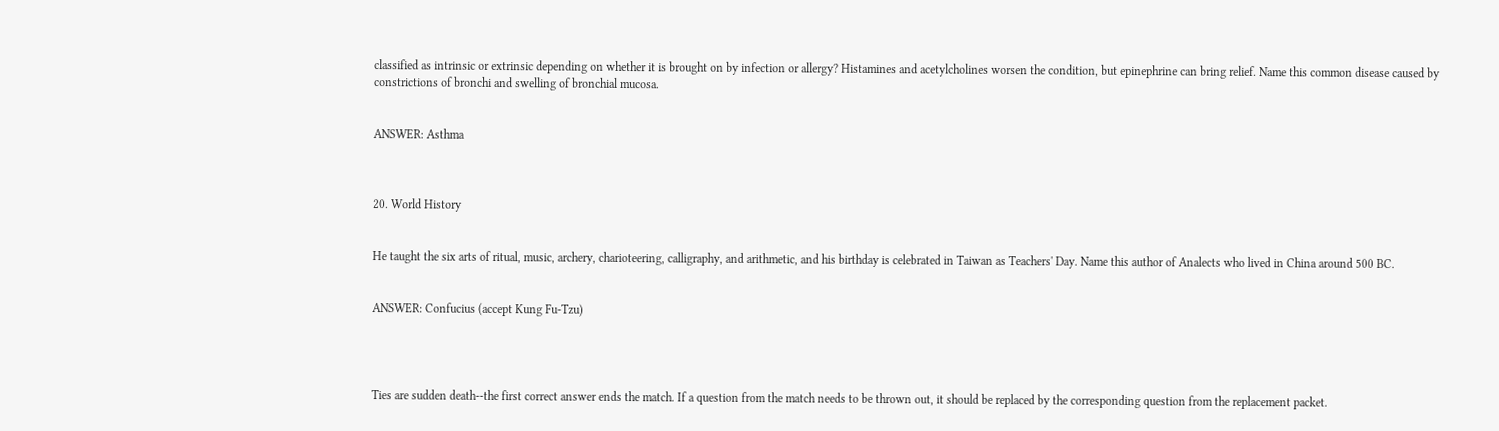classified as intrinsic or extrinsic depending on whether it is brought on by infection or allergy? Histamines and acetylcholines worsen the condition, but epinephrine can bring relief. Name this common disease caused by constrictions of bronchi and swelling of bronchial mucosa.


ANSWER: Asthma



20. World History


He taught the six arts of ritual, music, archery, charioteering, calligraphy, and arithmetic, and his birthday is celebrated in Taiwan as Teachers' Day. Name this author of Analects who lived in China around 500 BC.


ANSWER: Confucius (accept Kung Fu-Tzu)




Ties are sudden death--the first correct answer ends the match. If a question from the match needs to be thrown out, it should be replaced by the corresponding question from the replacement packet.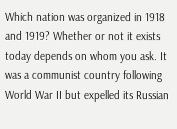Which nation was organized in 1918 and 1919? Whether or not it exists today depends on whom you ask. It was a communist country following World War II but expelled its Russian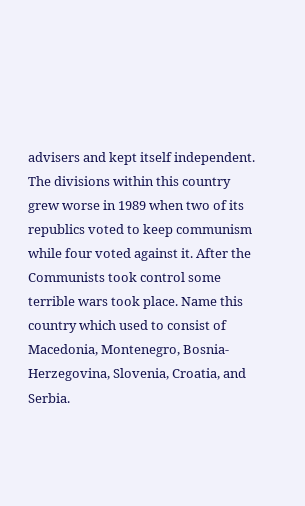advisers and kept itself independent. The divisions within this country grew worse in 1989 when two of its republics voted to keep communism while four voted against it. After the Communists took control some terrible wars took place. Name this country which used to consist of Macedonia, Montenegro, Bosnia-Herzegovina, Slovenia, Croatia, and Serbia.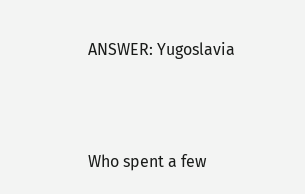ANSWER: Yugoslavia



Who spent a few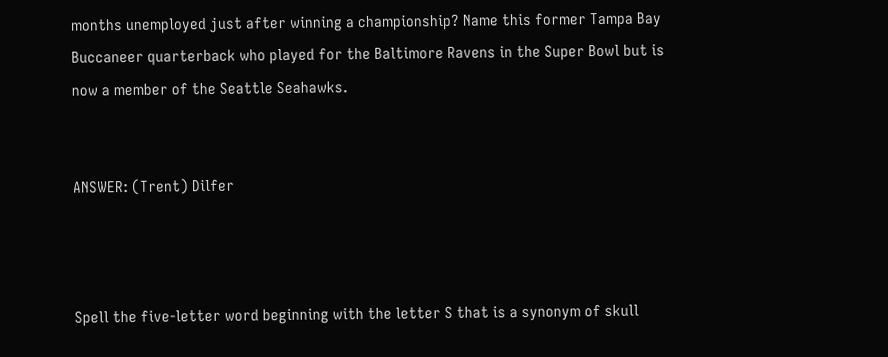months unemployed just after winning a championship? Name this former Tampa Bay Buccaneer quarterback who played for the Baltimore Ravens in the Super Bowl but is now a member of the Seattle Seahawks.


ANSWER: (Trent) Dilfer



Spell the five-letter word beginning with the letter S that is a synonym of skull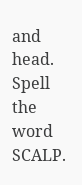and head. Spell the word SCALP.